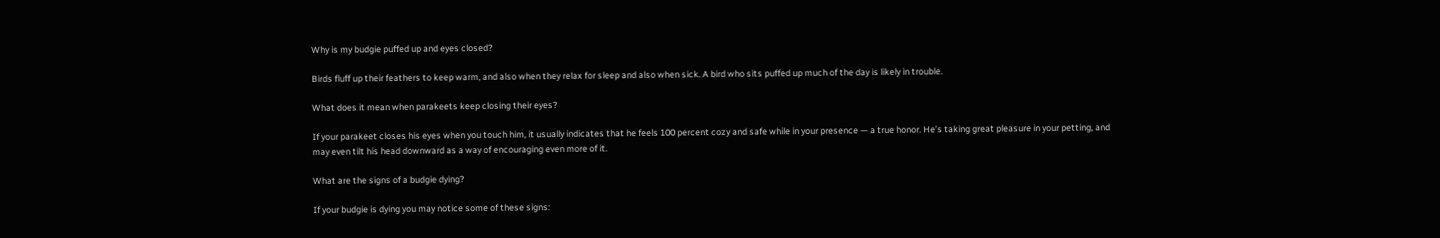Why is my budgie puffed up and eyes closed?

Birds fluff up their feathers to keep warm, and also when they relax for sleep and also when sick. A bird who sits puffed up much of the day is likely in trouble.

What does it mean when parakeets keep closing their eyes?

If your parakeet closes his eyes when you touch him, it usually indicates that he feels 100 percent cozy and safe while in your presence — a true honor. He’s taking great pleasure in your petting, and may even tilt his head downward as a way of encouraging even more of it.

What are the signs of a budgie dying?

If your budgie is dying you may notice some of these signs: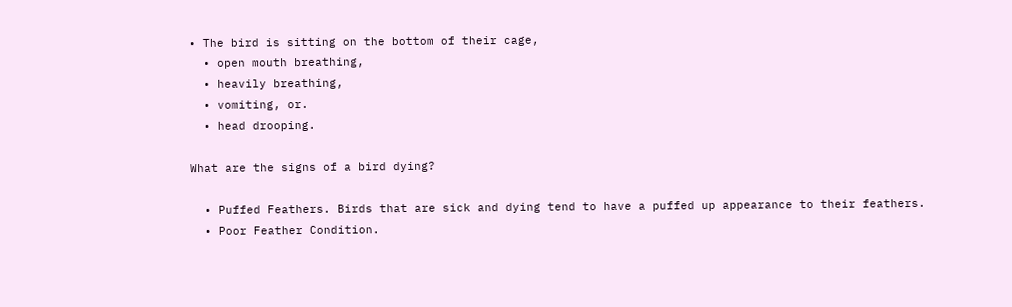• The bird is sitting on the bottom of their cage,
  • open mouth breathing,
  • heavily breathing,
  • vomiting, or.
  • head drooping.

What are the signs of a bird dying?

  • Puffed Feathers. Birds that are sick and dying tend to have a puffed up appearance to their feathers.
  • Poor Feather Condition.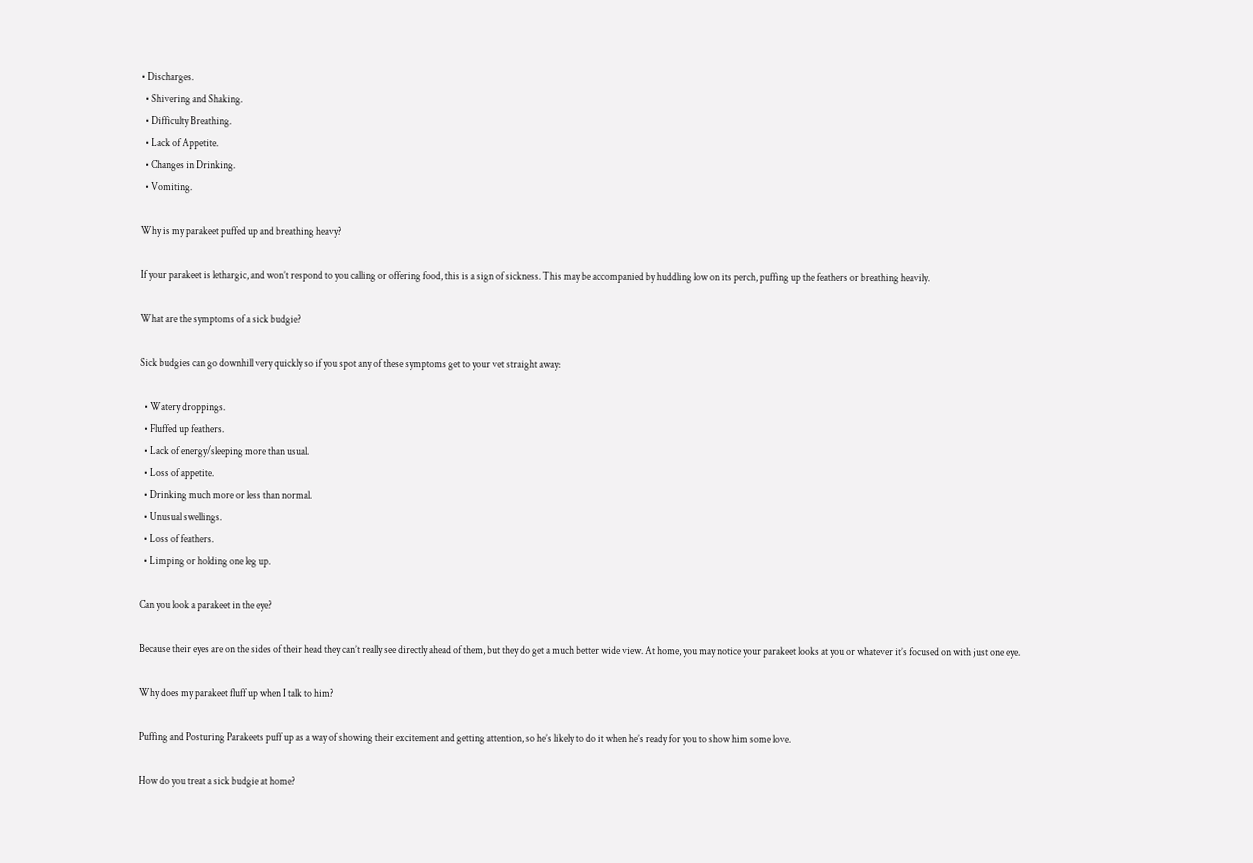• Discharges.
  • Shivering and Shaking.
  • Difficulty Breathing.
  • Lack of Appetite.
  • Changes in Drinking.
  • Vomiting.

Why is my parakeet puffed up and breathing heavy?

If your parakeet is lethargic, and won’t respond to you calling or offering food, this is a sign of sickness. This may be accompanied by huddling low on its perch, puffing up the feathers or breathing heavily.

What are the symptoms of a sick budgie?

Sick budgies can go downhill very quickly so if you spot any of these symptoms get to your vet straight away:

  • Watery droppings.
  • Fluffed up feathers.
  • Lack of energy/sleeping more than usual.
  • Loss of appetite.
  • Drinking much more or less than normal.
  • Unusual swellings.
  • Loss of feathers.
  • Limping or holding one leg up.

Can you look a parakeet in the eye?

Because their eyes are on the sides of their head they can’t really see directly ahead of them, but they do get a much better wide view. At home, you may notice your parakeet looks at you or whatever it’s focused on with just one eye.

Why does my parakeet fluff up when I talk to him?

Puffing and Posturing Parakeets puff up as a way of showing their excitement and getting attention, so he’s likely to do it when he’s ready for you to show him some love.

How do you treat a sick budgie at home?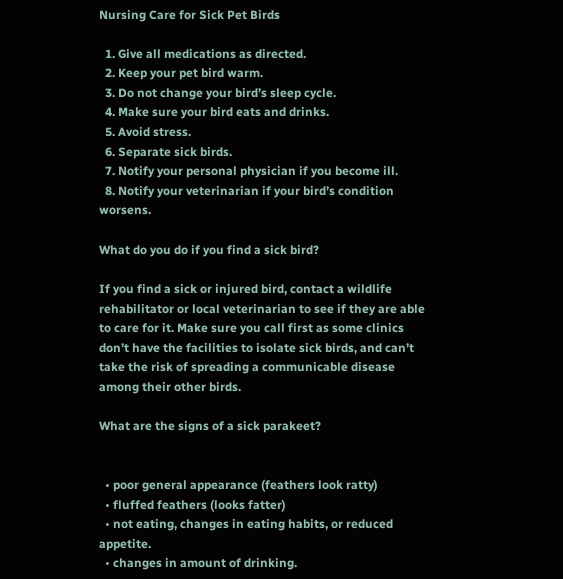Nursing Care for Sick Pet Birds

  1. Give all medications as directed.
  2. Keep your pet bird warm.
  3. Do not change your bird’s sleep cycle.
  4. Make sure your bird eats and drinks.
  5. Avoid stress.
  6. Separate sick birds.
  7. Notify your personal physician if you become ill.
  8. Notify your veterinarian if your bird’s condition worsens.

What do you do if you find a sick bird?

If you find a sick or injured bird, contact a wildlife rehabilitator or local veterinarian to see if they are able to care for it. Make sure you call first as some clinics don’t have the facilities to isolate sick birds, and can’t take the risk of spreading a communicable disease among their other birds.

What are the signs of a sick parakeet?


  • poor general appearance (feathers look ratty)
  • fluffed feathers (looks fatter)
  • not eating, changes in eating habits, or reduced appetite.
  • changes in amount of drinking.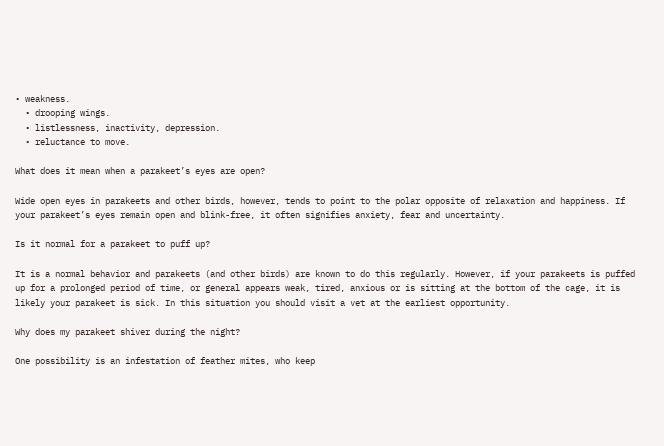• weakness.
  • drooping wings.
  • listlessness, inactivity, depression.
  • reluctance to move.

What does it mean when a parakeet’s eyes are open?

Wide open eyes in parakeets and other birds, however, tends to point to the polar opposite of relaxation and happiness. If your parakeet’s eyes remain open and blink-free, it often signifies anxiety, fear and uncertainty.

Is it normal for a parakeet to puff up?

It is a normal behavior and parakeets (and other birds) are known to do this regularly. However, if your parakeets is puffed up for a prolonged period of time, or general appears weak, tired, anxious or is sitting at the bottom of the cage, it is likely your parakeet is sick. In this situation you should visit a vet at the earliest opportunity.

Why does my parakeet shiver during the night?

One possibility is an infestation of feather mites, who keep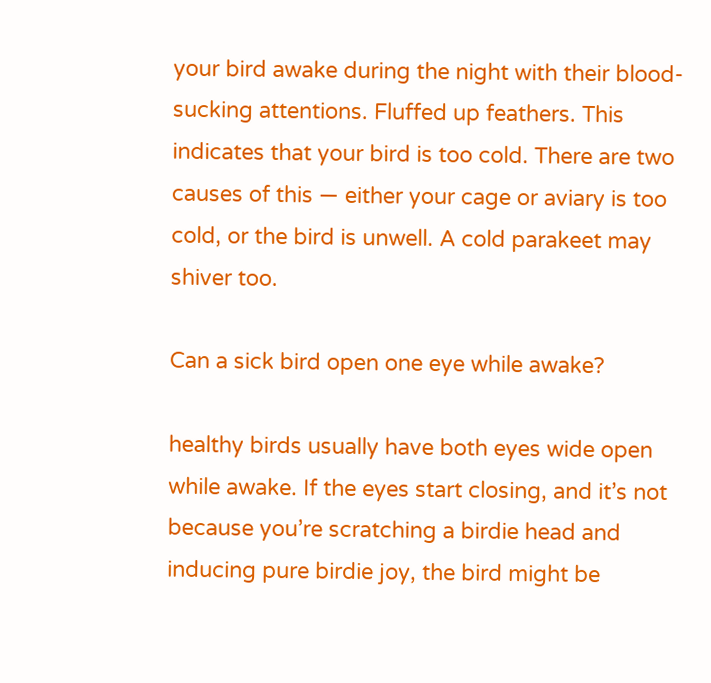your bird awake during the night with their blood-sucking attentions. Fluffed up feathers. This indicates that your bird is too cold. There are two causes of this — either your cage or aviary is too cold, or the bird is unwell. A cold parakeet may shiver too.

Can a sick bird open one eye while awake?

healthy birds usually have both eyes wide open while awake. If the eyes start closing, and it’s not because you’re scratching a birdie head and inducing pure birdie joy, the bird might be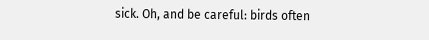sick. Oh, and be careful: birds often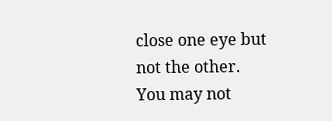close one eye but not the other. You may not